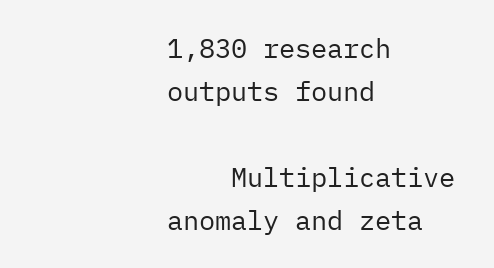1,830 research outputs found

    Multiplicative anomaly and zeta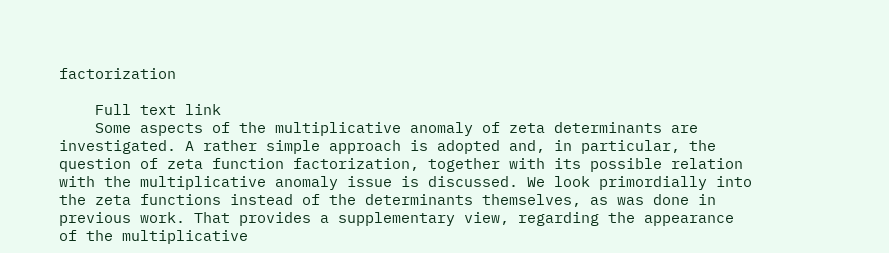factorization

    Full text link
    Some aspects of the multiplicative anomaly of zeta determinants are investigated. A rather simple approach is adopted and, in particular, the question of zeta function factorization, together with its possible relation with the multiplicative anomaly issue is discussed. We look primordially into the zeta functions instead of the determinants themselves, as was done in previous work. That provides a supplementary view, regarding the appearance of the multiplicative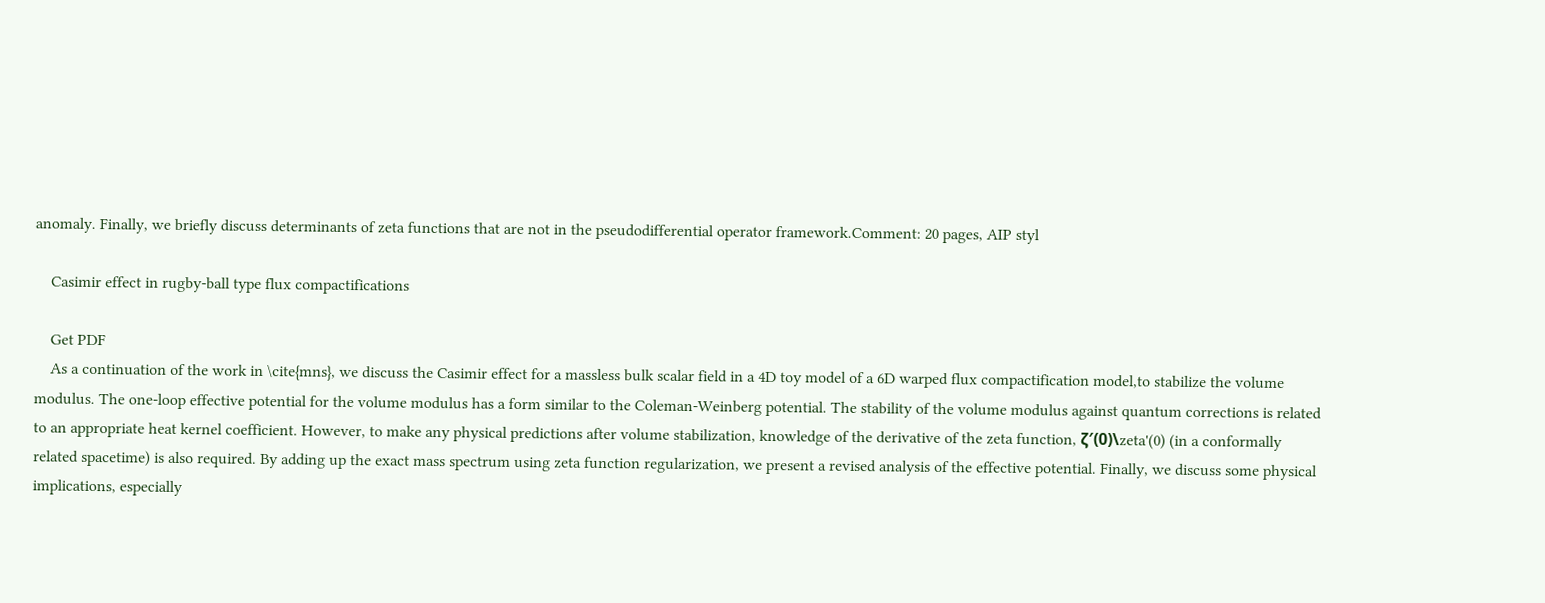anomaly. Finally, we briefly discuss determinants of zeta functions that are not in the pseudodifferential operator framework.Comment: 20 pages, AIP styl

    Casimir effect in rugby-ball type flux compactifications

    Get PDF
    As a continuation of the work in \cite{mns}, we discuss the Casimir effect for a massless bulk scalar field in a 4D toy model of a 6D warped flux compactification model,to stabilize the volume modulus. The one-loop effective potential for the volume modulus has a form similar to the Coleman-Weinberg potential. The stability of the volume modulus against quantum corrections is related to an appropriate heat kernel coefficient. However, to make any physical predictions after volume stabilization, knowledge of the derivative of the zeta function, ζ′(0)\zeta'(0) (in a conformally related spacetime) is also required. By adding up the exact mass spectrum using zeta function regularization, we present a revised analysis of the effective potential. Finally, we discuss some physical implications, especially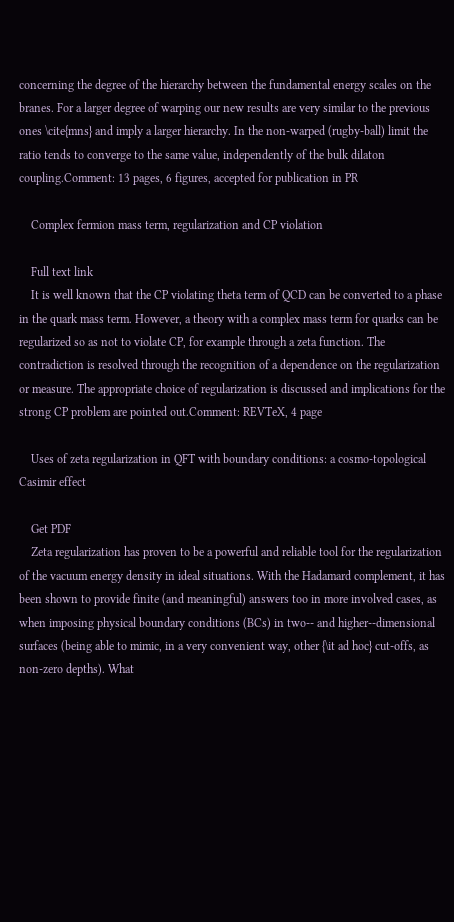concerning the degree of the hierarchy between the fundamental energy scales on the branes. For a larger degree of warping our new results are very similar to the previous ones \cite{mns} and imply a larger hierarchy. In the non-warped (rugby-ball) limit the ratio tends to converge to the same value, independently of the bulk dilaton coupling.Comment: 13 pages, 6 figures, accepted for publication in PR

    Complex fermion mass term, regularization and CP violation

    Full text link
    It is well known that the CP violating theta term of QCD can be converted to a phase in the quark mass term. However, a theory with a complex mass term for quarks can be regularized so as not to violate CP, for example through a zeta function. The contradiction is resolved through the recognition of a dependence on the regularization or measure. The appropriate choice of regularization is discussed and implications for the strong CP problem are pointed out.Comment: REVTeX, 4 page

    Uses of zeta regularization in QFT with boundary conditions: a cosmo-topological Casimir effect

    Get PDF
    Zeta regularization has proven to be a powerful and reliable tool for the regularization of the vacuum energy density in ideal situations. With the Hadamard complement, it has been shown to provide finite (and meaningful) answers too in more involved cases, as when imposing physical boundary conditions (BCs) in two-- and higher--dimensional surfaces (being able to mimic, in a very convenient way, other {\it ad hoc} cut-offs, as non-zero depths). What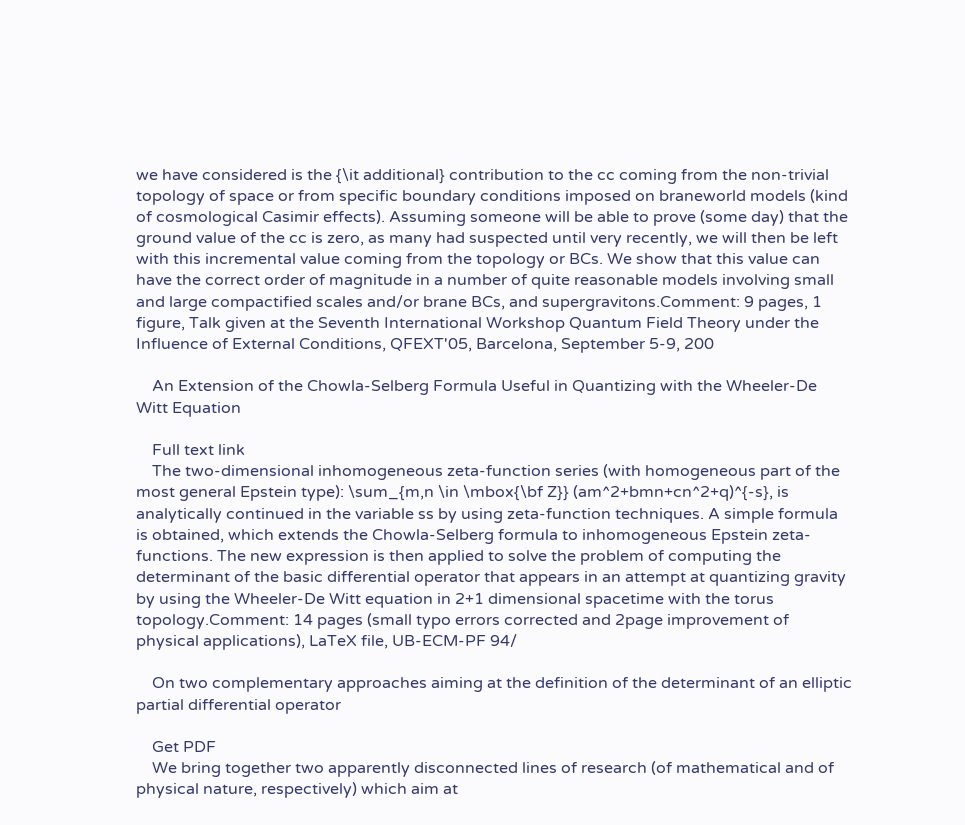we have considered is the {\it additional} contribution to the cc coming from the non-trivial topology of space or from specific boundary conditions imposed on braneworld models (kind of cosmological Casimir effects). Assuming someone will be able to prove (some day) that the ground value of the cc is zero, as many had suspected until very recently, we will then be left with this incremental value coming from the topology or BCs. We show that this value can have the correct order of magnitude in a number of quite reasonable models involving small and large compactified scales and/or brane BCs, and supergravitons.Comment: 9 pages, 1 figure, Talk given at the Seventh International Workshop Quantum Field Theory under the Influence of External Conditions, QFEXT'05, Barcelona, September 5-9, 200

    An Extension of the Chowla-Selberg Formula Useful in Quantizing with the Wheeler-De Witt Equation

    Full text link
    The two-dimensional inhomogeneous zeta-function series (with homogeneous part of the most general Epstein type): \sum_{m,n \in \mbox{\bf Z}} (am^2+bmn+cn^2+q)^{-s}, is analytically continued in the variable ss by using zeta-function techniques. A simple formula is obtained, which extends the Chowla-Selberg formula to inhomogeneous Epstein zeta-functions. The new expression is then applied to solve the problem of computing the determinant of the basic differential operator that appears in an attempt at quantizing gravity by using the Wheeler-De Witt equation in 2+1 dimensional spacetime with the torus topology.Comment: 14 pages (small typo errors corrected and 2page improvement of physical applications), LaTeX file, UB-ECM-PF 94/

    On two complementary approaches aiming at the definition of the determinant of an elliptic partial differential operator

    Get PDF
    We bring together two apparently disconnected lines of research (of mathematical and of physical nature, respectively) which aim at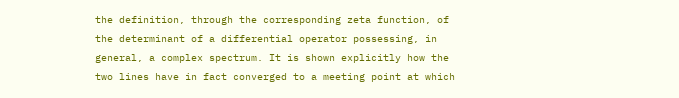the definition, through the corresponding zeta function, of the determinant of a differential operator possessing, in general, a complex spectrum. It is shown explicitly how the two lines have in fact converged to a meeting point at which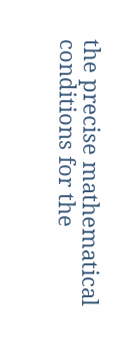the precise mathematical conditions for the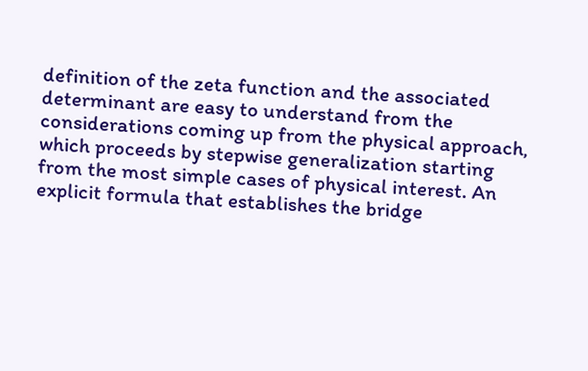definition of the zeta function and the associated determinant are easy to understand from the considerations coming up from the physical approach, which proceeds by stepwise generalization starting from the most simple cases of physical interest. An explicit formula that establishes the bridge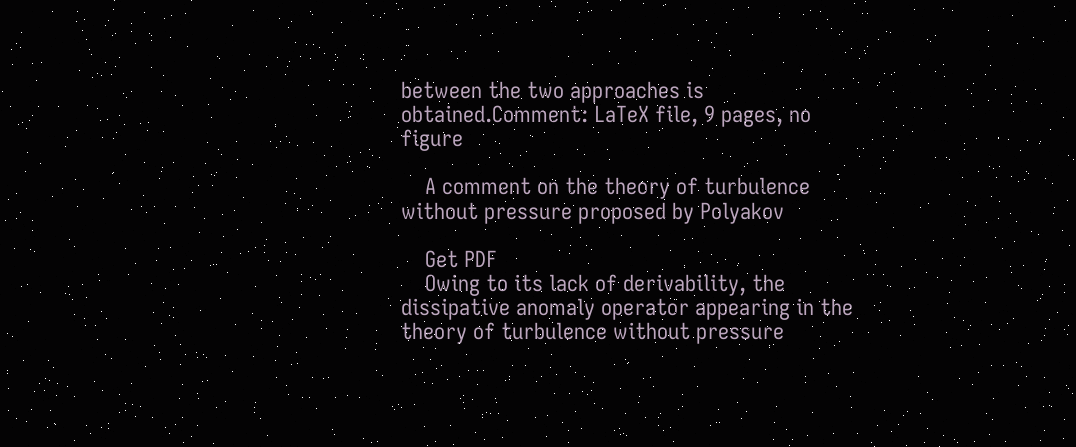between the two approaches is obtained.Comment: LaTeX file, 9 pages, no figure

    A comment on the theory of turbulence without pressure proposed by Polyakov

    Get PDF
    Owing to its lack of derivability, the dissipative anomaly operator appearing in the theory of turbulence without pressure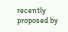recently proposed by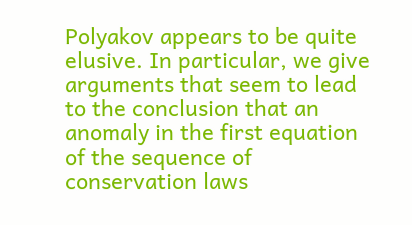Polyakov appears to be quite elusive. In particular, we give arguments that seem to lead to the conclusion that an anomaly in the first equation of the sequence of conservation laws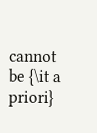cannot be {\it a priori}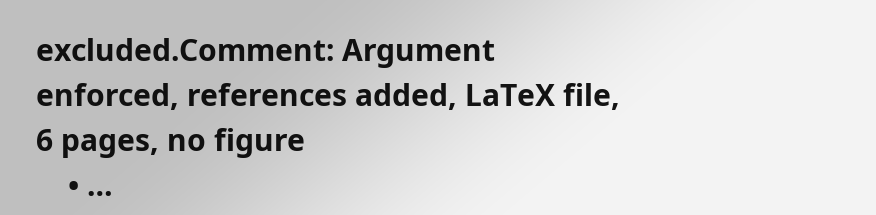excluded.Comment: Argument enforced, references added, LaTeX file, 6 pages, no figure
    • …